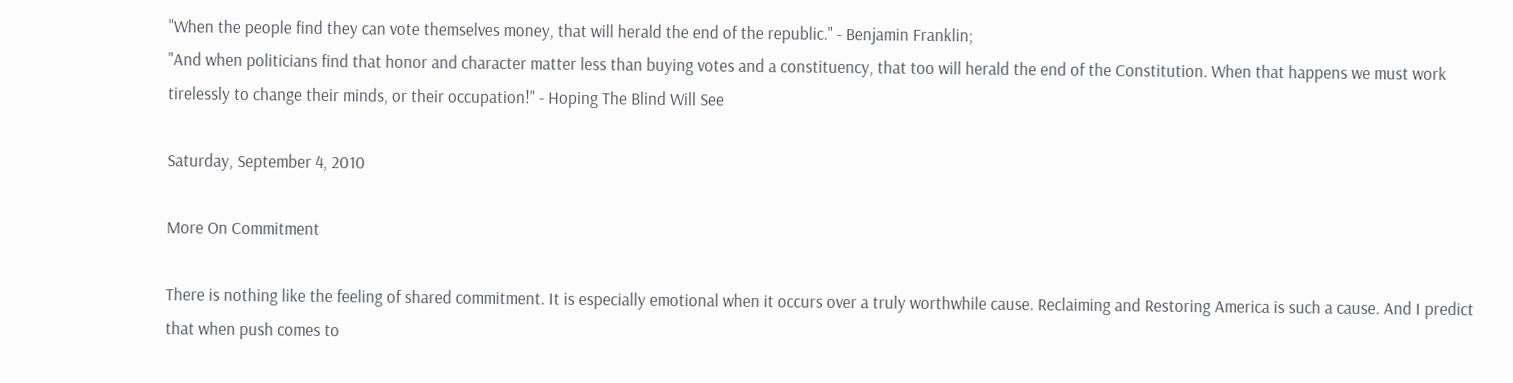"When the people find they can vote themselves money, that will herald the end of the republic." - Benjamin Franklin;
"And when politicians find that honor and character matter less than buying votes and a constituency, that too will herald the end of the Constitution. When that happens we must work tirelessly to change their minds, or their occupation!" - Hoping The Blind Will See

Saturday, September 4, 2010

More On Commitment

There is nothing like the feeling of shared commitment. It is especially emotional when it occurs over a truly worthwhile cause. Reclaiming and Restoring America is such a cause. And I predict that when push comes to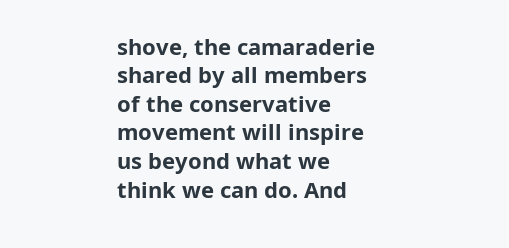shove, the camaraderie shared by all members of the conservative movement will inspire us beyond what we think we can do. And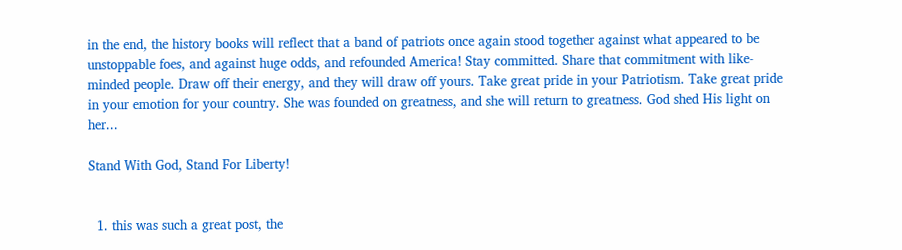in the end, the history books will reflect that a band of patriots once again stood together against what appeared to be unstoppable foes, and against huge odds, and refounded America! Stay committed. Share that commitment with like-minded people. Draw off their energy, and they will draw off yours. Take great pride in your Patriotism. Take great pride in your emotion for your country. She was founded on greatness, and she will return to greatness. God shed His light on her...

Stand With God, Stand For Liberty!


  1. this was such a great post, the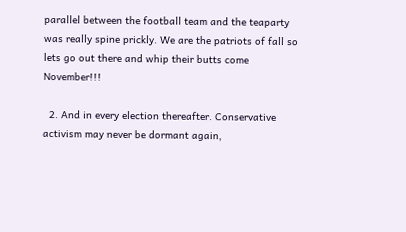parallel between the football team and the teaparty was really spine prickly. We are the patriots of fall so lets go out there and whip their butts come November!!!

  2. And in every election thereafter. Conservative activism may never be dormant again,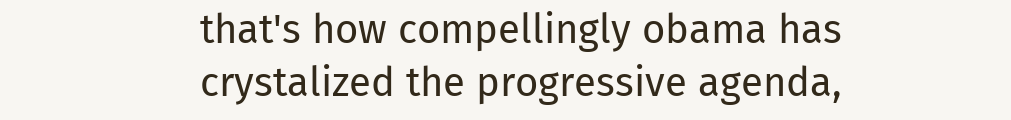that's how compellingly obama has crystalized the progressive agenda,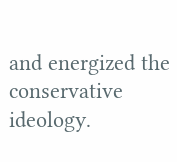and energized the conservative ideology.